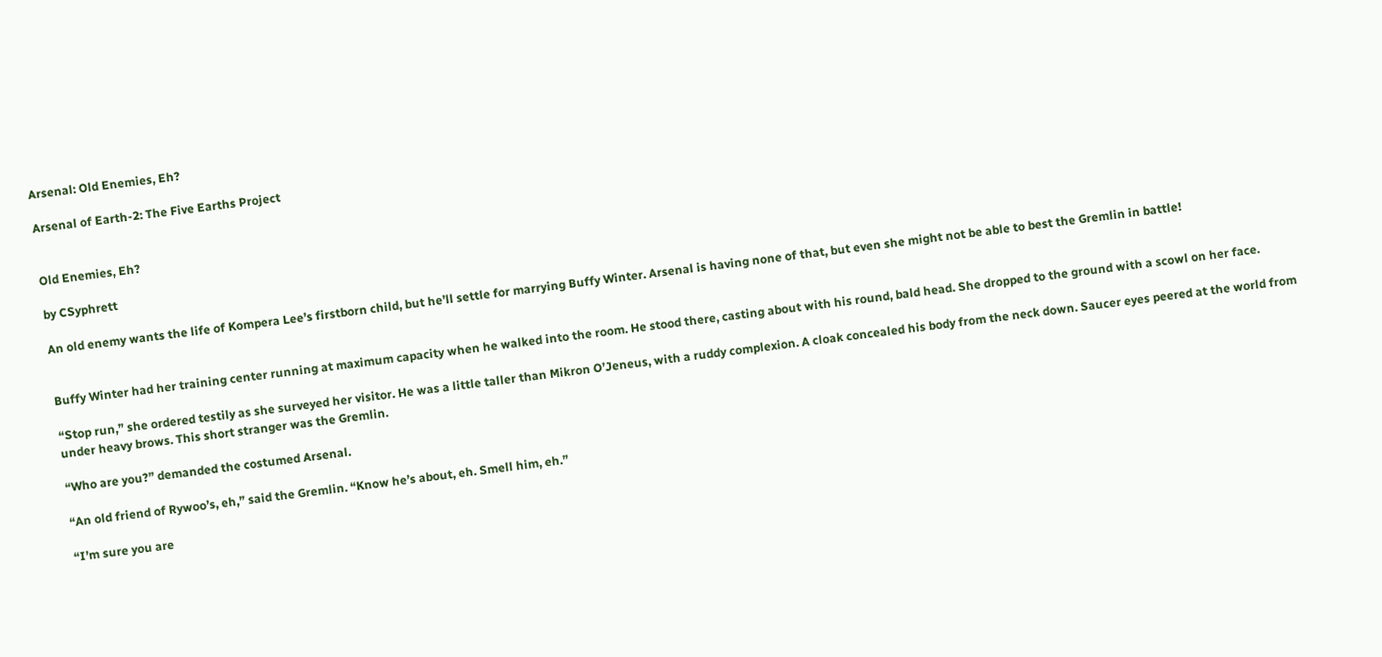Arsenal: Old Enemies, Eh?

Arsenal of Earth-2: The Five Earths Project


Old Enemies, Eh?

by CSyphrett

An old enemy wants the life of Kompera Lee’s firstborn child, but he’ll settle for marrying Buffy Winter. Arsenal is having none of that, but even she might not be able to best the Gremlin in battle!


Buffy Winter had her training center running at maximum capacity when he walked into the room. He stood there, casting about with his round, bald head. She dropped to the ground with a scowl on her face.

“Stop run,” she ordered testily as she surveyed her visitor. He was a little taller than Mikron O’Jeneus, with a ruddy complexion. A cloak concealed his body from the neck down. Saucer eyes peered at the world from under heavy brows. This short stranger was the Gremlin.

“Who are you?” demanded the costumed Arsenal.

“An old friend of Rywoo’s, eh,” said the Gremlin. “Know he’s about, eh. Smell him, eh.”

“I’m sure you are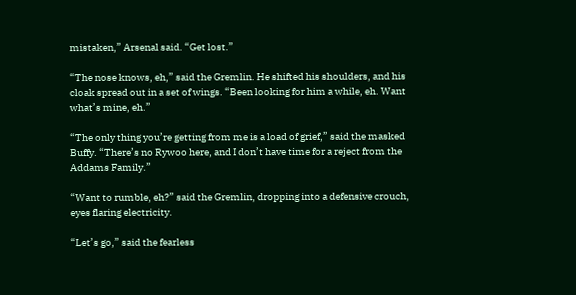mistaken,” Arsenal said. “Get lost.”

“The nose knows, eh,” said the Gremlin. He shifted his shoulders, and his cloak spread out in a set of wings. “Been looking for him a while, eh. Want what’s mine, eh.”

“The only thing you’re getting from me is a load of grief,” said the masked Buffy. “There’s no Rywoo here, and I don’t have time for a reject from the Addams Family.”

“Want to rumble, eh?” said the Gremlin, dropping into a defensive crouch, eyes flaring electricity.

“Let’s go,” said the fearless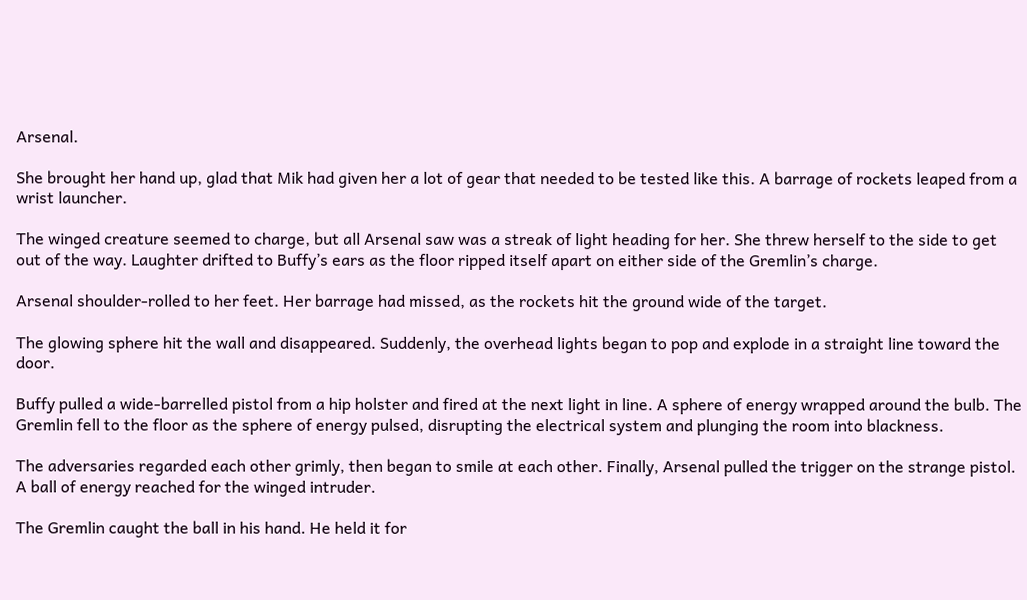Arsenal.

She brought her hand up, glad that Mik had given her a lot of gear that needed to be tested like this. A barrage of rockets leaped from a wrist launcher.

The winged creature seemed to charge, but all Arsenal saw was a streak of light heading for her. She threw herself to the side to get out of the way. Laughter drifted to Buffy’s ears as the floor ripped itself apart on either side of the Gremlin’s charge.

Arsenal shoulder-rolled to her feet. Her barrage had missed, as the rockets hit the ground wide of the target.

The glowing sphere hit the wall and disappeared. Suddenly, the overhead lights began to pop and explode in a straight line toward the door.

Buffy pulled a wide-barrelled pistol from a hip holster and fired at the next light in line. A sphere of energy wrapped around the bulb. The Gremlin fell to the floor as the sphere of energy pulsed, disrupting the electrical system and plunging the room into blackness.

The adversaries regarded each other grimly, then began to smile at each other. Finally, Arsenal pulled the trigger on the strange pistol. A ball of energy reached for the winged intruder.

The Gremlin caught the ball in his hand. He held it for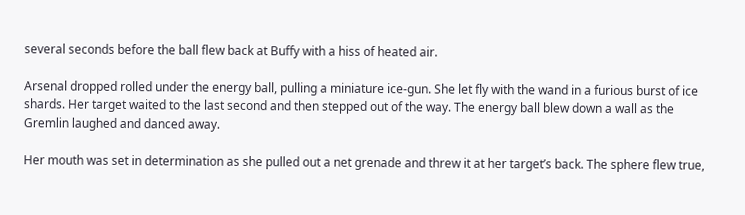several seconds before the ball flew back at Buffy with a hiss of heated air.

Arsenal dropped rolled under the energy ball, pulling a miniature ice-gun. She let fly with the wand in a furious burst of ice shards. Her target waited to the last second and then stepped out of the way. The energy ball blew down a wall as the Gremlin laughed and danced away.

Her mouth was set in determination as she pulled out a net grenade and threw it at her target’s back. The sphere flew true,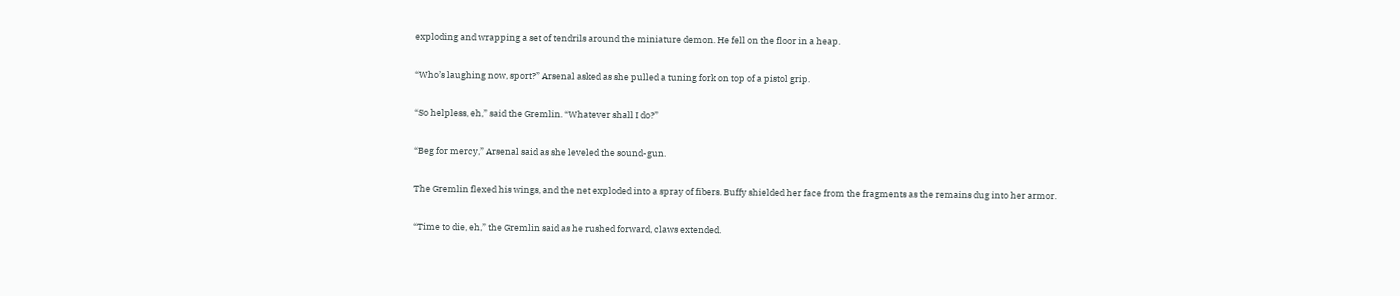exploding and wrapping a set of tendrils around the miniature demon. He fell on the floor in a heap.

“Who’s laughing now, sport?” Arsenal asked as she pulled a tuning fork on top of a pistol grip.

“So helpless, eh,” said the Gremlin. “Whatever shall I do?”

“Beg for mercy,” Arsenal said as she leveled the sound-gun.

The Gremlin flexed his wings, and the net exploded into a spray of fibers. Buffy shielded her face from the fragments as the remains dug into her armor.

“Time to die, eh,” the Gremlin said as he rushed forward, claws extended.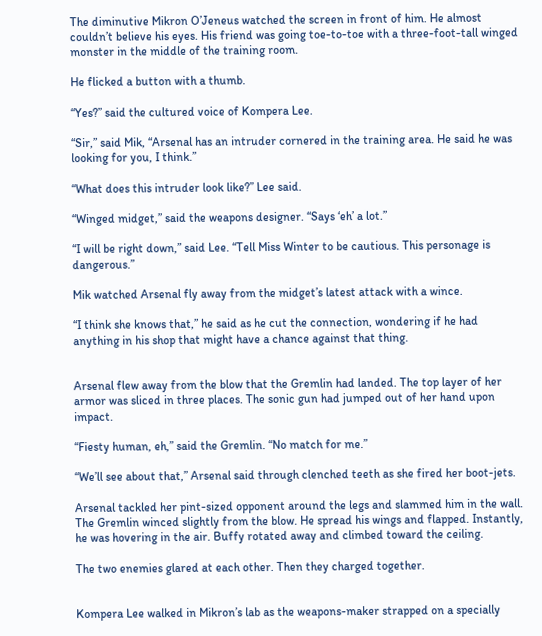The diminutive Mikron O’Jeneus watched the screen in front of him. He almost couldn’t believe his eyes. His friend was going toe-to-toe with a three-foot-tall winged monster in the middle of the training room.

He flicked a button with a thumb.

“Yes?” said the cultured voice of Kompera Lee.

“Sir,” said Mik, “Arsenal has an intruder cornered in the training area. He said he was looking for you, I think.”

“What does this intruder look like?” Lee said.

“Winged midget,” said the weapons designer. “Says ‘eh’ a lot.”

“I will be right down,” said Lee. “Tell Miss Winter to be cautious. This personage is dangerous.”

Mik watched Arsenal fly away from the midget’s latest attack with a wince.

“I think she knows that,” he said as he cut the connection, wondering if he had anything in his shop that might have a chance against that thing.


Arsenal flew away from the blow that the Gremlin had landed. The top layer of her armor was sliced in three places. The sonic gun had jumped out of her hand upon impact.

“Fiesty human, eh,” said the Gremlin. “No match for me.”

“We’ll see about that,” Arsenal said through clenched teeth as she fired her boot-jets.

Arsenal tackled her pint-sized opponent around the legs and slammed him in the wall. The Gremlin winced slightly from the blow. He spread his wings and flapped. Instantly, he was hovering in the air. Buffy rotated away and climbed toward the ceiling.

The two enemies glared at each other. Then they charged together.


Kompera Lee walked in Mikron’s lab as the weapons-maker strapped on a specially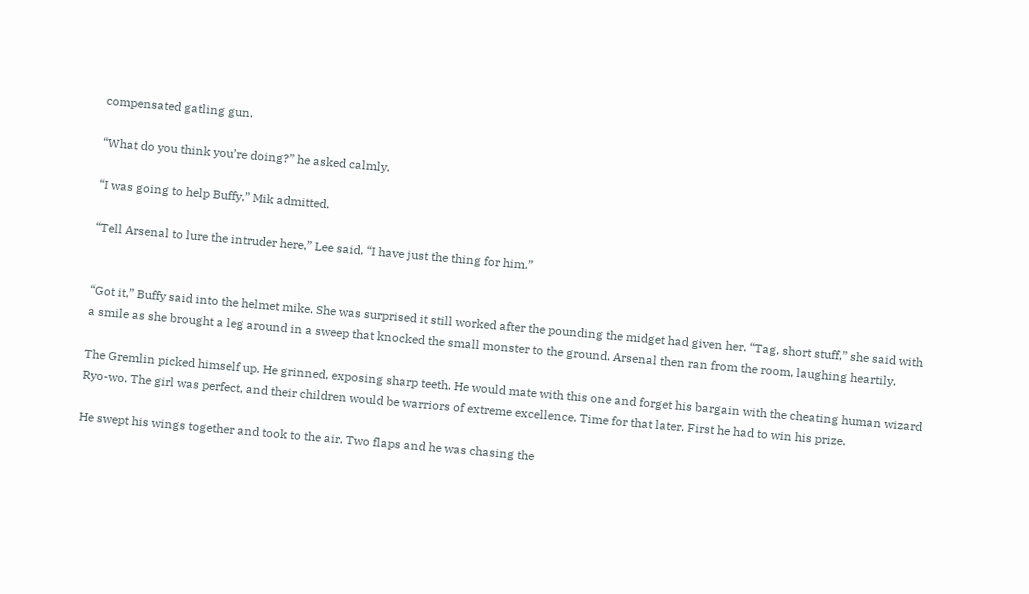compensated gatling gun.

“What do you think you’re doing?” he asked calmly.

“I was going to help Buffy,” Mik admitted.

“Tell Arsenal to lure the intruder here,” Lee said. “I have just the thing for him.”


“Got it,” Buffy said into the helmet mike. She was surprised it still worked after the pounding the midget had given her. “Tag, short stuff,” she said with a smile as she brought a leg around in a sweep that knocked the small monster to the ground. Arsenal then ran from the room, laughing heartily.

The Gremlin picked himself up. He grinned, exposing sharp teeth. He would mate with this one and forget his bargain with the cheating human wizard Ryo-wo. The girl was perfect, and their children would be warriors of extreme excellence. Time for that later. First he had to win his prize.

He swept his wings together and took to the air. Two flaps and he was chasing the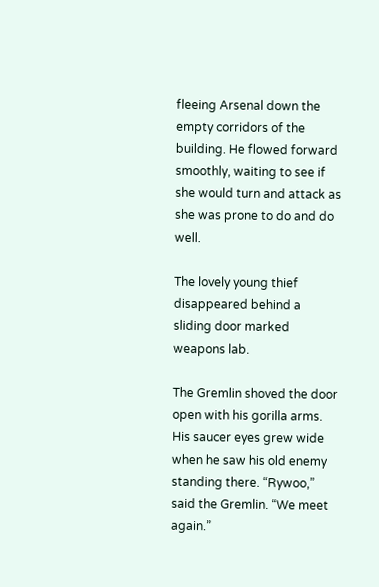fleeing Arsenal down the empty corridors of the building. He flowed forward smoothly, waiting to see if she would turn and attack as she was prone to do and do well.

The lovely young thief disappeared behind a sliding door marked weapons lab.

The Gremlin shoved the door open with his gorilla arms. His saucer eyes grew wide when he saw his old enemy standing there. “Rywoo,” said the Gremlin. “We meet again.”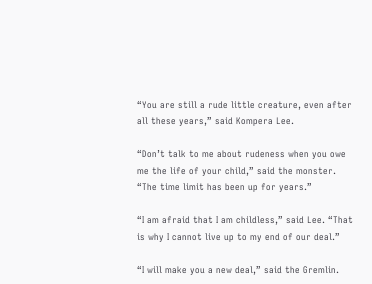“You are still a rude little creature, even after all these years,” said Kompera Lee.

“Don’t talk to me about rudeness when you owe me the life of your child,” said the monster. “The time limit has been up for years.”

“I am afraid that I am childless,” said Lee. “That is why I cannot live up to my end of our deal.”

“I will make you a new deal,” said the Gremlin.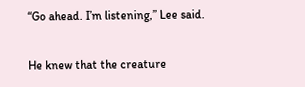“Go ahead. I’m listening,” Lee said.

He knew that the creature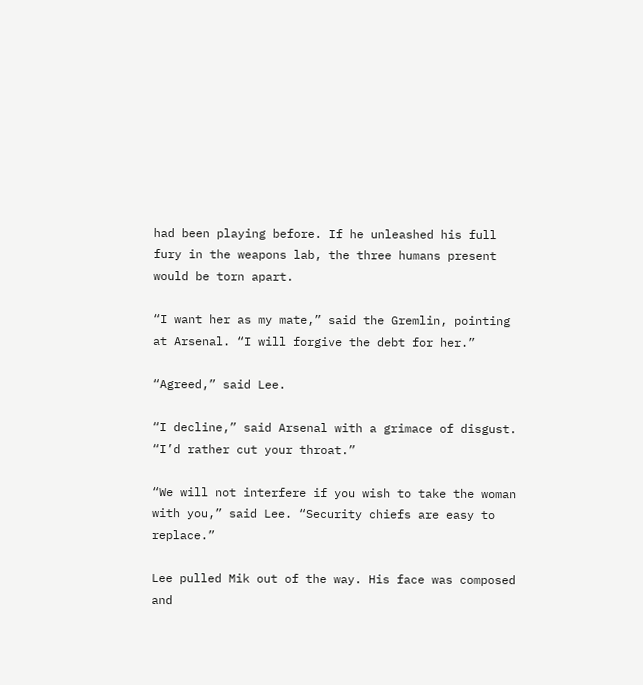had been playing before. If he unleashed his full fury in the weapons lab, the three humans present would be torn apart.

“I want her as my mate,” said the Gremlin, pointing at Arsenal. “I will forgive the debt for her.”

“Agreed,” said Lee.

“I decline,” said Arsenal with a grimace of disgust. “I’d rather cut your throat.”

“We will not interfere if you wish to take the woman with you,” said Lee. “Security chiefs are easy to replace.”

Lee pulled Mik out of the way. His face was composed and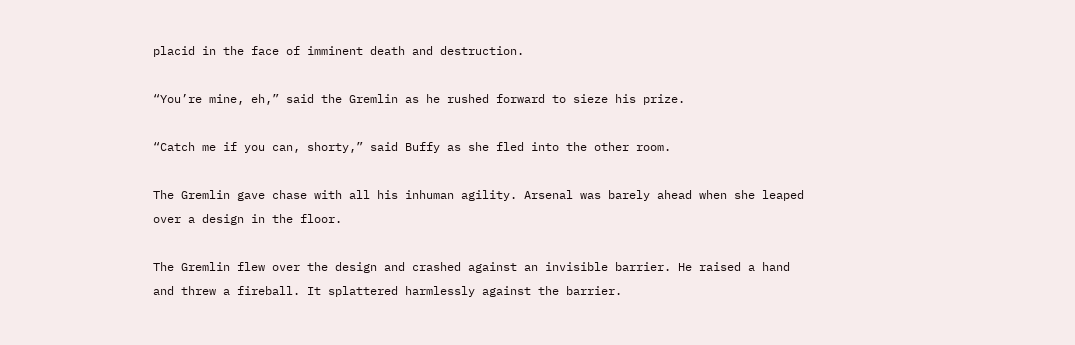placid in the face of imminent death and destruction.

“You’re mine, eh,” said the Gremlin as he rushed forward to sieze his prize.

“Catch me if you can, shorty,” said Buffy as she fled into the other room.

The Gremlin gave chase with all his inhuman agility. Arsenal was barely ahead when she leaped over a design in the floor.

The Gremlin flew over the design and crashed against an invisible barrier. He raised a hand and threw a fireball. It splattered harmlessly against the barrier.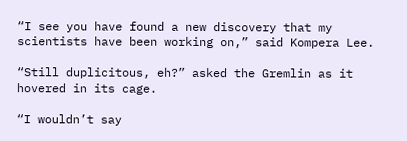“I see you have found a new discovery that my scientists have been working on,” said Kompera Lee.

“Still duplicitous, eh?” asked the Gremlin as it hovered in its cage.

“I wouldn’t say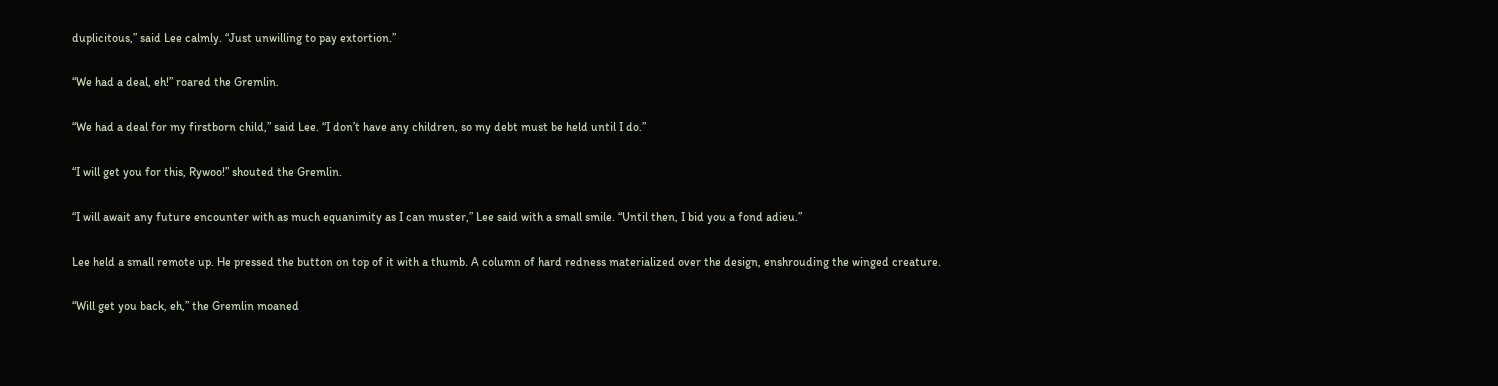duplicitous,” said Lee calmly. “Just unwilling to pay extortion.”

“We had a deal, eh!” roared the Gremlin.

“We had a deal for my firstborn child,” said Lee. “I don’t have any children, so my debt must be held until I do.”

“I will get you for this, Rywoo!” shouted the Gremlin.

“I will await any future encounter with as much equanimity as I can muster,” Lee said with a small smile. “Until then, I bid you a fond adieu.”

Lee held a small remote up. He pressed the button on top of it with a thumb. A column of hard redness materialized over the design, enshrouding the winged creature.

“Will get you back, eh,” the Gremlin moaned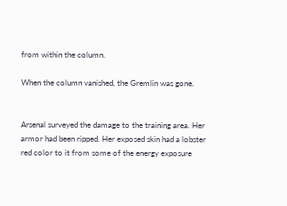from within the column.

When the column vanished, the Gremlin was gone.


Arsenal surveyed the damage to the training area. Her armor had been ripped. Her exposed skin had a lobster red color to it from some of the energy exposure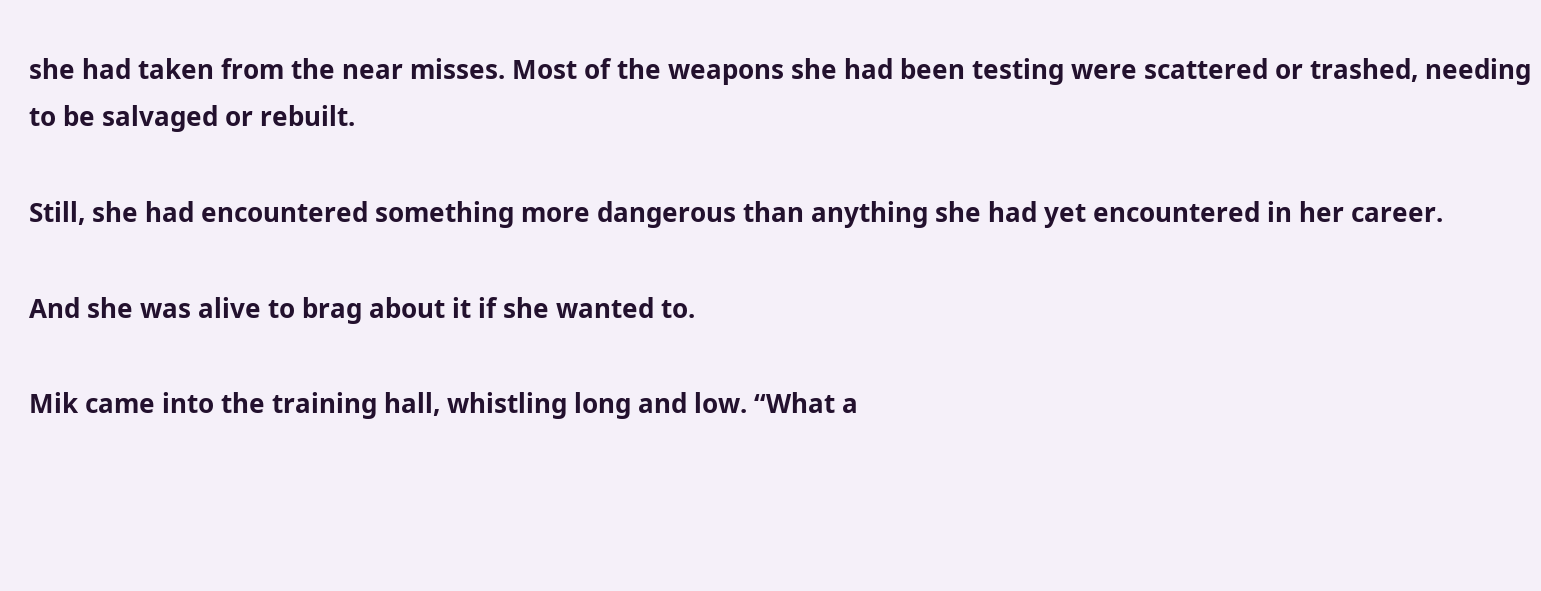she had taken from the near misses. Most of the weapons she had been testing were scattered or trashed, needing to be salvaged or rebuilt.

Still, she had encountered something more dangerous than anything she had yet encountered in her career.

And she was alive to brag about it if she wanted to.

Mik came into the training hall, whistling long and low. “What a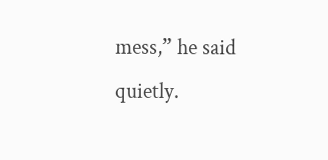mess,” he said quietly.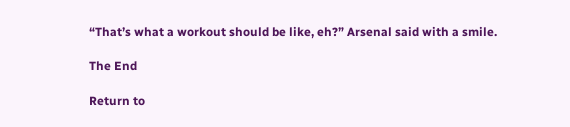“That’s what a workout should be like, eh?” Arsenal said with a smile.

The End

Return to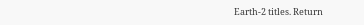Earth-2 titles. Return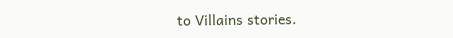to Villains stories.